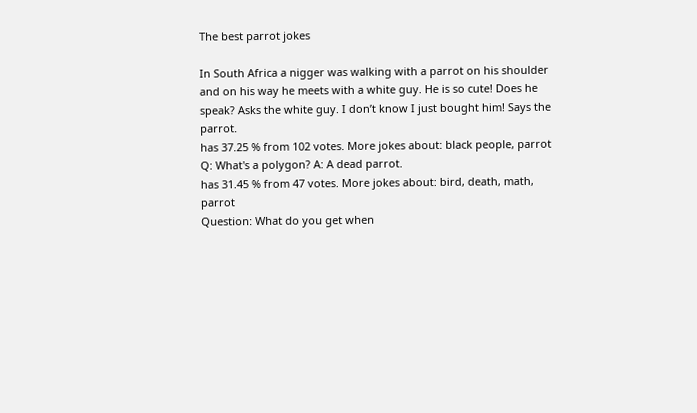The best parrot jokes

In South Africa a nigger was walking with a parrot on his shoulder and on his way he meets with a white guy. He is so cute! Does he speak? Asks the white guy. I don’t know I just bought him! Says the parrot.
has 37.25 % from 102 votes. More jokes about: black people, parrot
Q: What's a polygon? A: A dead parrot.
has 31.45 % from 47 votes. More jokes about: bird, death, math, parrot
Question: What do you get when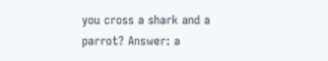you cross a shark and a parrot? Answer: a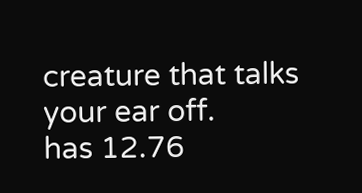creature that talks your ear off.
has 12.76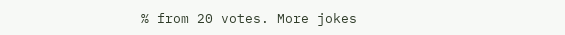% from 20 votes. More jokes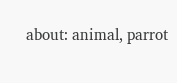about: animal, parrot